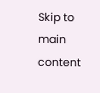Skip to main content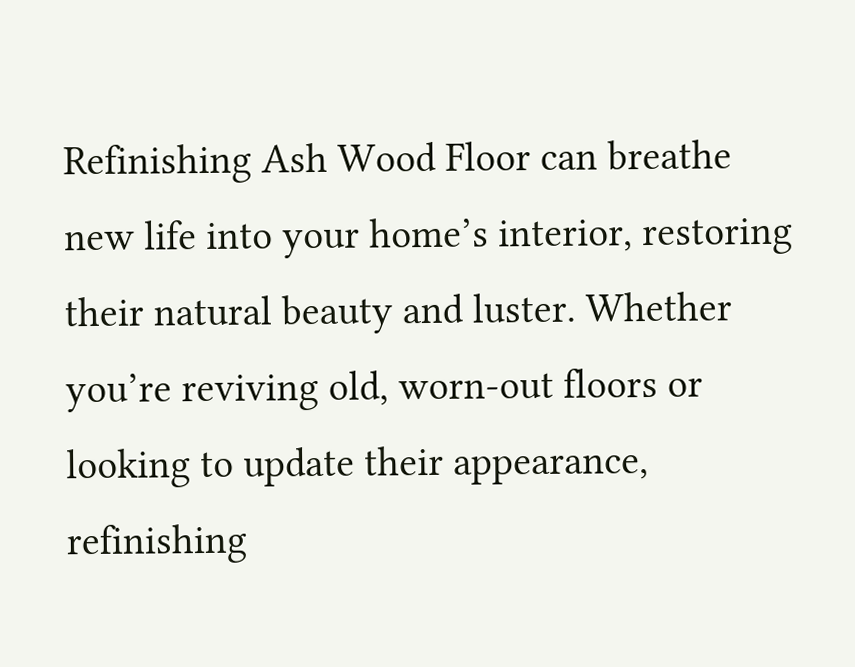Refinishing Ash Wood Floor can breathe new life into your home’s interior, restoring their natural beauty and luster. Whether you’re reviving old, worn-out floors or looking to update their appearance, refinishing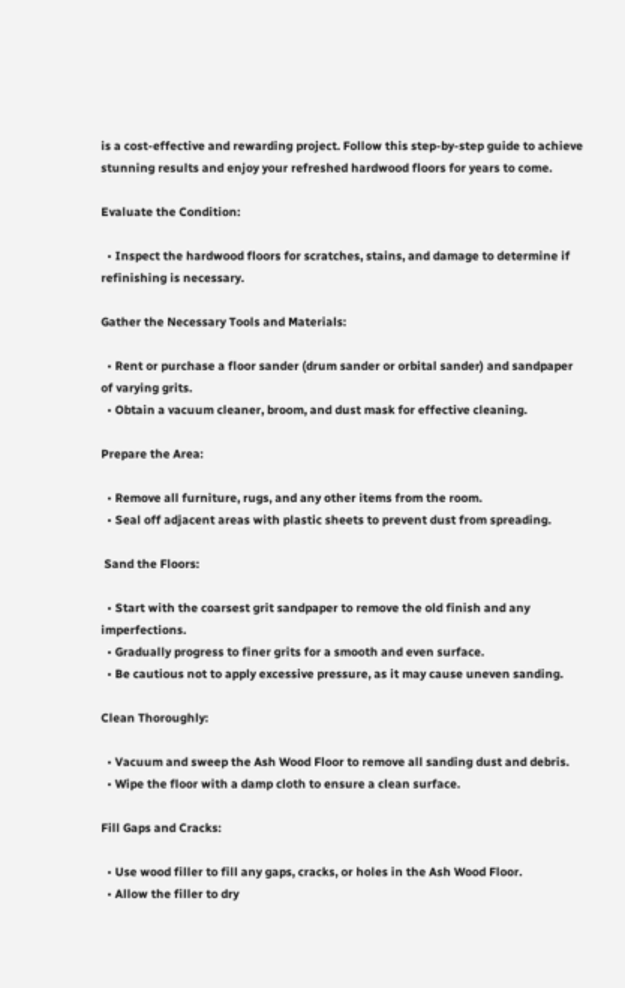is a cost-effective and rewarding project. Follow this step-by-step guide to achieve stunning results and enjoy your refreshed hardwood floors for years to come.

Evaluate the Condition:

  • Inspect the hardwood floors for scratches, stains, and damage to determine if refinishing is necessary.

Gather the Necessary Tools and Materials:

  • Rent or purchase a floor sander (drum sander or orbital sander) and sandpaper of varying grits.
  • Obtain a vacuum cleaner, broom, and dust mask for effective cleaning.

Prepare the Area:

  • Remove all furniture, rugs, and any other items from the room.
  • Seal off adjacent areas with plastic sheets to prevent dust from spreading.

 Sand the Floors:

  • Start with the coarsest grit sandpaper to remove the old finish and any imperfections.
  • Gradually progress to finer grits for a smooth and even surface.
  • Be cautious not to apply excessive pressure, as it may cause uneven sanding.

Clean Thoroughly:

  • Vacuum and sweep the Ash Wood Floor to remove all sanding dust and debris.
  • Wipe the floor with a damp cloth to ensure a clean surface.

Fill Gaps and Cracks:

  • Use wood filler to fill any gaps, cracks, or holes in the Ash Wood Floor.
  • Allow the filler to dry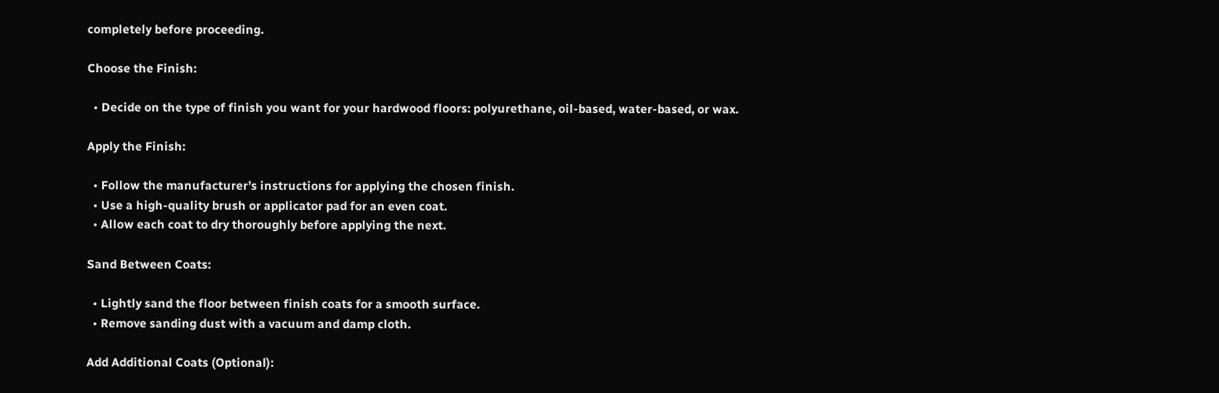completely before proceeding.

Choose the Finish:

  • Decide on the type of finish you want for your hardwood floors: polyurethane, oil-based, water-based, or wax.

Apply the Finish:

  • Follow the manufacturer’s instructions for applying the chosen finish.
  • Use a high-quality brush or applicator pad for an even coat.
  • Allow each coat to dry thoroughly before applying the next.

Sand Between Coats:

  • Lightly sand the floor between finish coats for a smooth surface.
  • Remove sanding dust with a vacuum and damp cloth.

Add Additional Coats (Optional):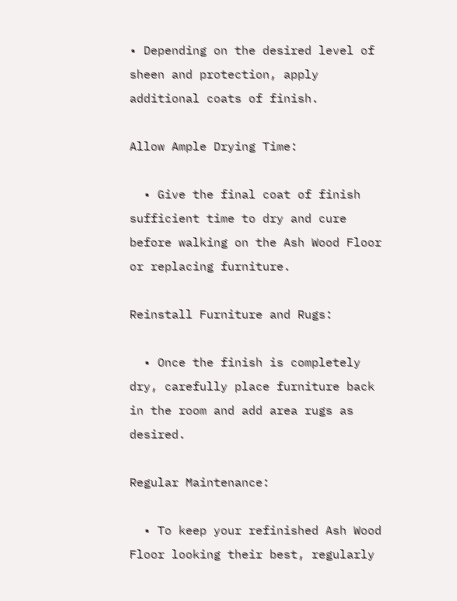• Depending on the desired level of sheen and protection, apply additional coats of finish.

Allow Ample Drying Time:

  • Give the final coat of finish sufficient time to dry and cure before walking on the Ash Wood Floor or replacing furniture.

Reinstall Furniture and Rugs:

  • Once the finish is completely dry, carefully place furniture back in the room and add area rugs as desired.

Regular Maintenance:

  • To keep your refinished Ash Wood Floor looking their best, regularly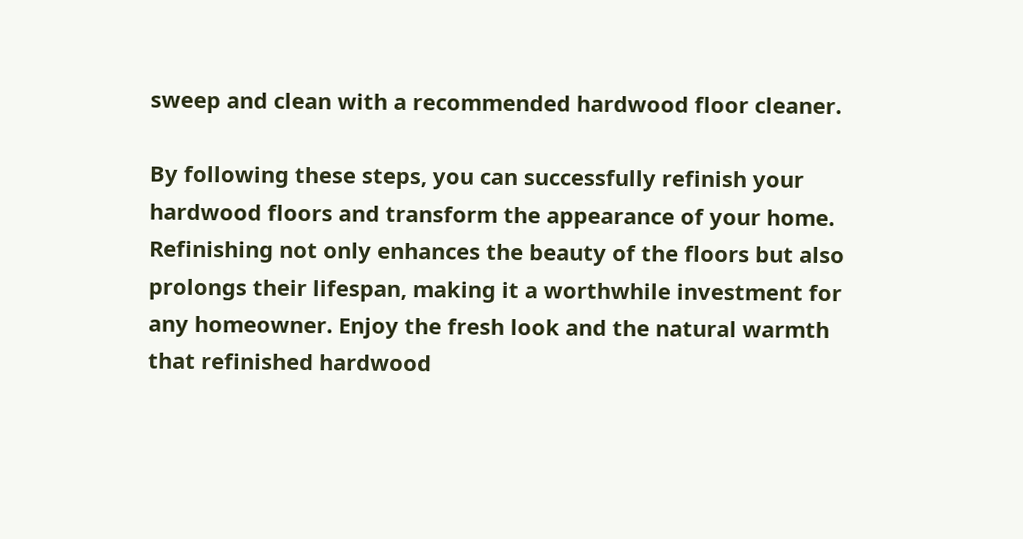sweep and clean with a recommended hardwood floor cleaner.

By following these steps, you can successfully refinish your hardwood floors and transform the appearance of your home. Refinishing not only enhances the beauty of the floors but also prolongs their lifespan, making it a worthwhile investment for any homeowner. Enjoy the fresh look and the natural warmth that refinished hardwood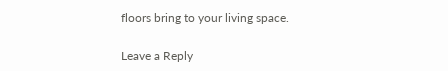floors bring to your living space.

Leave a Reply